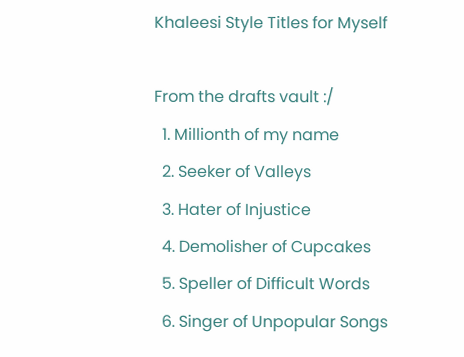Khaleesi Style Titles for Myself

From the drafts vault :/
  1. Millionth of my name
  2. Seeker of Valleys
  3. Hater of Injustice
  4. Demolisher of Cupcakes
  5. Speller of Difficult Words
  6. Singer of Unpopular Songs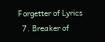Forgetter of Lyrics
  7. Breaker of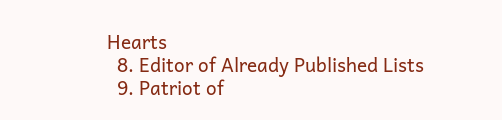Hearts
  8. Editor of Already Published Lists
  9. Patriot of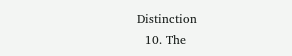Distinction
  10. The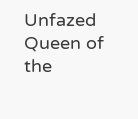Unfazed Queen of the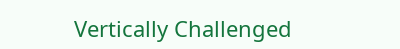Vertically Challenged